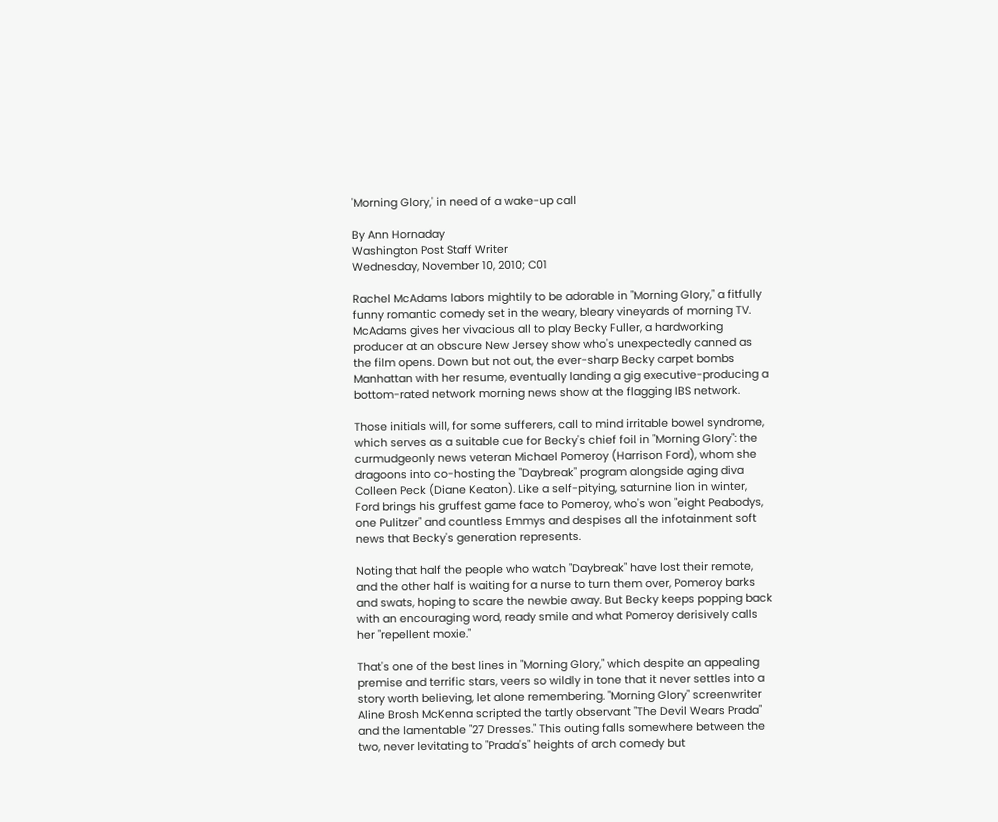'Morning Glory,' in need of a wake-up call

By Ann Hornaday
Washington Post Staff Writer
Wednesday, November 10, 2010; C01

Rachel McAdams labors mightily to be adorable in "Morning Glory," a fitfully funny romantic comedy set in the weary, bleary vineyards of morning TV. McAdams gives her vivacious all to play Becky Fuller, a hardworking producer at an obscure New Jersey show who's unexpectedly canned as the film opens. Down but not out, the ever-sharp Becky carpet bombs Manhattan with her resume, eventually landing a gig executive-producing a bottom-rated network morning news show at the flagging IBS network.

Those initials will, for some sufferers, call to mind irritable bowel syndrome, which serves as a suitable cue for Becky's chief foil in "Morning Glory": the curmudgeonly news veteran Michael Pomeroy (Harrison Ford), whom she dragoons into co-hosting the "Daybreak" program alongside aging diva Colleen Peck (Diane Keaton). Like a self-pitying, saturnine lion in winter, Ford brings his gruffest game face to Pomeroy, who's won "eight Peabodys, one Pulitzer" and countless Emmys and despises all the infotainment soft news that Becky's generation represents.

Noting that half the people who watch "Daybreak" have lost their remote, and the other half is waiting for a nurse to turn them over, Pomeroy barks and swats, hoping to scare the newbie away. But Becky keeps popping back with an encouraging word, ready smile and what Pomeroy derisively calls her "repellent moxie."

That's one of the best lines in "Morning Glory," which despite an appealing premise and terrific stars, veers so wildly in tone that it never settles into a story worth believing, let alone remembering. "Morning Glory" screenwriter Aline Brosh McKenna scripted the tartly observant "The Devil Wears Prada" and the lamentable "27 Dresses." This outing falls somewhere between the two, never levitating to "Prada's" heights of arch comedy but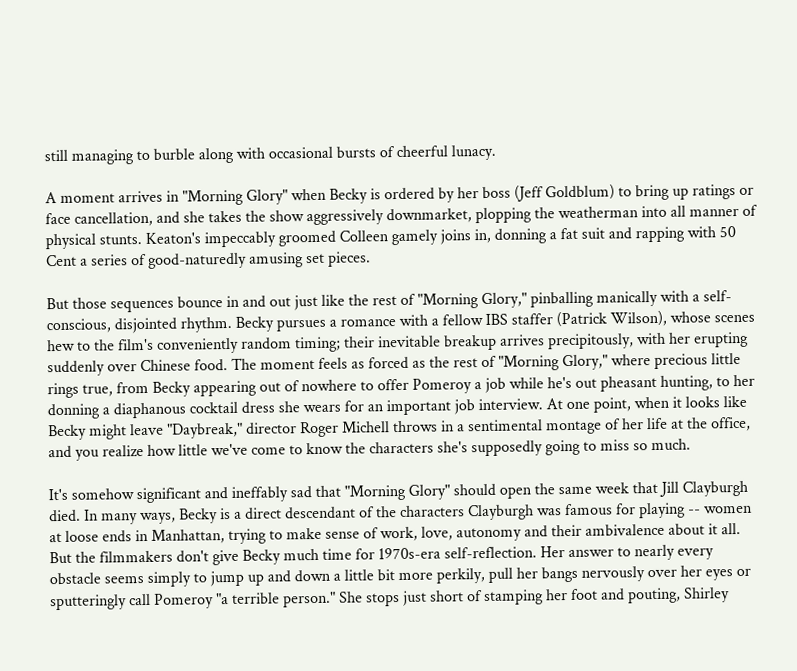still managing to burble along with occasional bursts of cheerful lunacy.

A moment arrives in "Morning Glory" when Becky is ordered by her boss (Jeff Goldblum) to bring up ratings or face cancellation, and she takes the show aggressively downmarket, plopping the weatherman into all manner of physical stunts. Keaton's impeccably groomed Colleen gamely joins in, donning a fat suit and rapping with 50 Cent a series of good-naturedly amusing set pieces.

But those sequences bounce in and out just like the rest of "Morning Glory," pinballing manically with a self-conscious, disjointed rhythm. Becky pursues a romance with a fellow IBS staffer (Patrick Wilson), whose scenes hew to the film's conveniently random timing; their inevitable breakup arrives precipitously, with her erupting suddenly over Chinese food. The moment feels as forced as the rest of "Morning Glory," where precious little rings true, from Becky appearing out of nowhere to offer Pomeroy a job while he's out pheasant hunting, to her donning a diaphanous cocktail dress she wears for an important job interview. At one point, when it looks like Becky might leave "Daybreak," director Roger Michell throws in a sentimental montage of her life at the office, and you realize how little we've come to know the characters she's supposedly going to miss so much.

It's somehow significant and ineffably sad that "Morning Glory" should open the same week that Jill Clayburgh died. In many ways, Becky is a direct descendant of the characters Clayburgh was famous for playing -- women at loose ends in Manhattan, trying to make sense of work, love, autonomy and their ambivalence about it all. But the filmmakers don't give Becky much time for 1970s-era self-reflection. Her answer to nearly every obstacle seems simply to jump up and down a little bit more perkily, pull her bangs nervously over her eyes or sputteringly call Pomeroy "a terrible person." She stops just short of stamping her foot and pouting, Shirley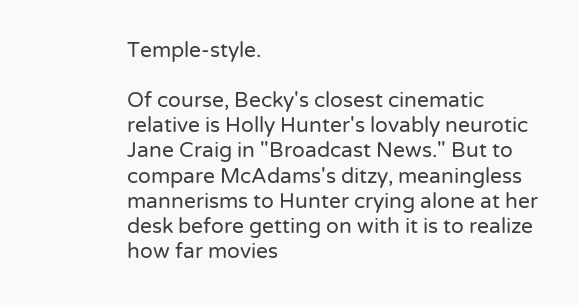Temple-style.

Of course, Becky's closest cinematic relative is Holly Hunter's lovably neurotic Jane Craig in "Broadcast News." But to compare McAdams's ditzy, meaningless mannerisms to Hunter crying alone at her desk before getting on with it is to realize how far movies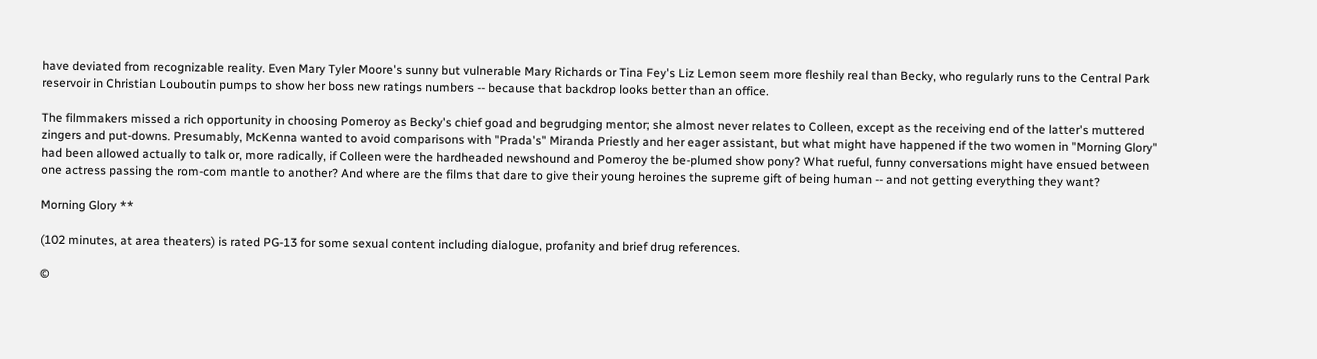have deviated from recognizable reality. Even Mary Tyler Moore's sunny but vulnerable Mary Richards or Tina Fey's Liz Lemon seem more fleshily real than Becky, who regularly runs to the Central Park reservoir in Christian Louboutin pumps to show her boss new ratings numbers -- because that backdrop looks better than an office.

The filmmakers missed a rich opportunity in choosing Pomeroy as Becky's chief goad and begrudging mentor; she almost never relates to Colleen, except as the receiving end of the latter's muttered zingers and put-downs. Presumably, McKenna wanted to avoid comparisons with "Prada's" Miranda Priestly and her eager assistant, but what might have happened if the two women in "Morning Glory" had been allowed actually to talk or, more radically, if Colleen were the hardheaded newshound and Pomeroy the be-plumed show pony? What rueful, funny conversations might have ensued between one actress passing the rom-com mantle to another? And where are the films that dare to give their young heroines the supreme gift of being human -- and not getting everything they want?

Morning Glory **

(102 minutes, at area theaters) is rated PG-13 for some sexual content including dialogue, profanity and brief drug references.

©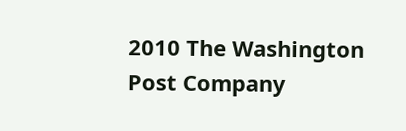2010 The Washington Post Company